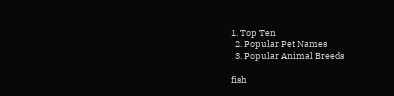1. Top Ten
  2. Popular Pet Names
  3. Popular Animal Breeds

fish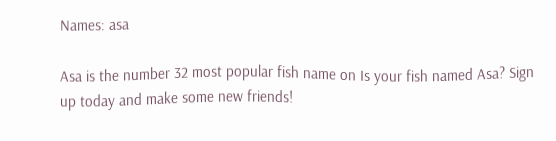Names: asa

Asa is the number 32 most popular fish name on Is your fish named Asa? Sign up today and make some new friends!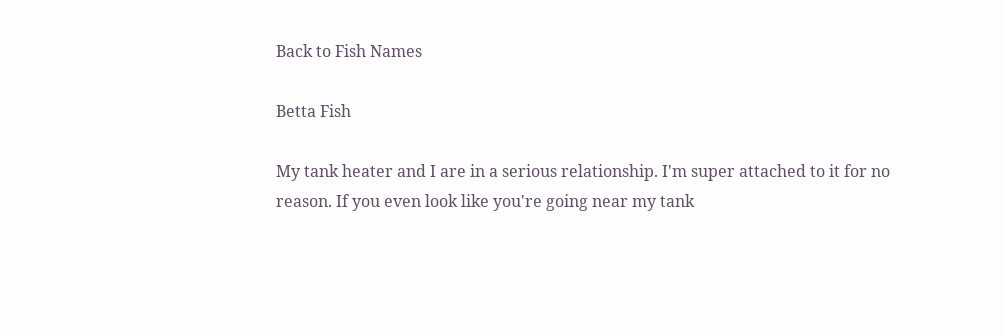Back to Fish Names

Betta Fish

My tank heater and I are in a serious relationship. I'm super attached to it for no reason. If you even look like you're going near my tank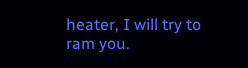heater, I will try to ram you.